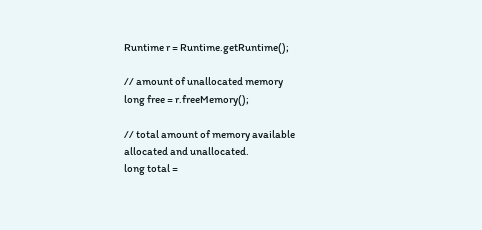Runtime r = Runtime.getRuntime();

// amount of unallocated memory
long free = r.freeMemory();

// total amount of memory available allocated and unallocated.
long total =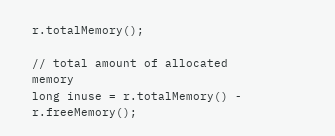r.totalMemory();

// total amount of allocated memory
long inuse = r.totalMemory() - r.freeMemory();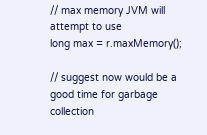// max memory JVM will attempt to use
long max = r.maxMemory();

// suggest now would be a good time for garbage collection